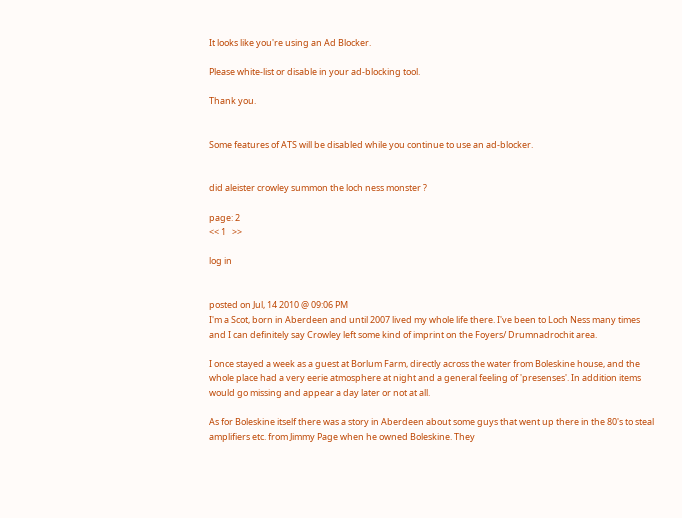It looks like you're using an Ad Blocker.

Please white-list or disable in your ad-blocking tool.

Thank you.


Some features of ATS will be disabled while you continue to use an ad-blocker.


did aleister crowley summon the loch ness monster ?

page: 2
<< 1   >>

log in


posted on Jul, 14 2010 @ 09:06 PM
I'm a Scot, born in Aberdeen and until 2007 lived my whole life there. I've been to Loch Ness many times and I can definitely say Crowley left some kind of imprint on the Foyers/ Drumnadrochit area.

I once stayed a week as a guest at Borlum Farm, directly across the water from Boleskine house, and the whole place had a very eerie atmosphere at night and a general feeling of 'presenses'. In addition items would go missing and appear a day later or not at all.

As for Boleskine itself there was a story in Aberdeen about some guys that went up there in the 80's to steal amplifiers etc. from Jimmy Page when he owned Boleskine. They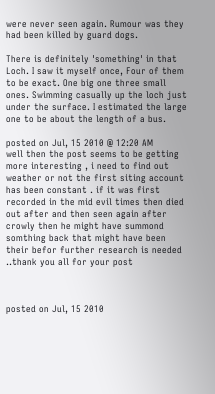were never seen again. Rumour was they had been killed by guard dogs.

There is definitely 'something' in that Loch. I saw it myself once, Four of them to be exact. One big one three small ones. Swimming casually up the loch just under the surface. I estimated the large one to be about the length of a bus.

posted on Jul, 15 2010 @ 12:20 AM
well then the post seems to be getting more interesting , i need to find out weather or not the first siting account has been constant . if it was first recorded in the mid evil times then died out after and then seen again after crowly then he might have summond somthing back that might have been their befor further research is needed ..thank you all for your post



posted on Jul, 15 2010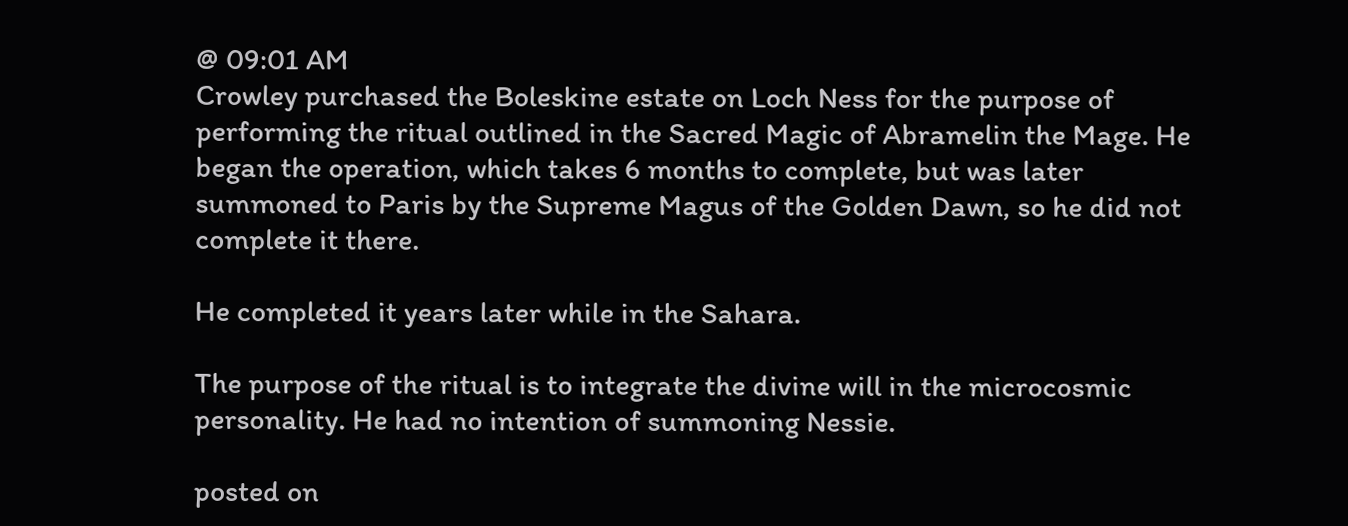@ 09:01 AM
Crowley purchased the Boleskine estate on Loch Ness for the purpose of performing the ritual outlined in the Sacred Magic of Abramelin the Mage. He began the operation, which takes 6 months to complete, but was later summoned to Paris by the Supreme Magus of the Golden Dawn, so he did not complete it there.

He completed it years later while in the Sahara.

The purpose of the ritual is to integrate the divine will in the microcosmic personality. He had no intention of summoning Nessie.

posted on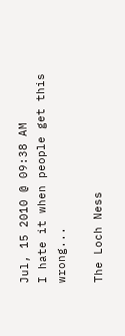Jul, 15 2010 @ 09:38 AM
I hate it when people get this wrong...

The Loch Ness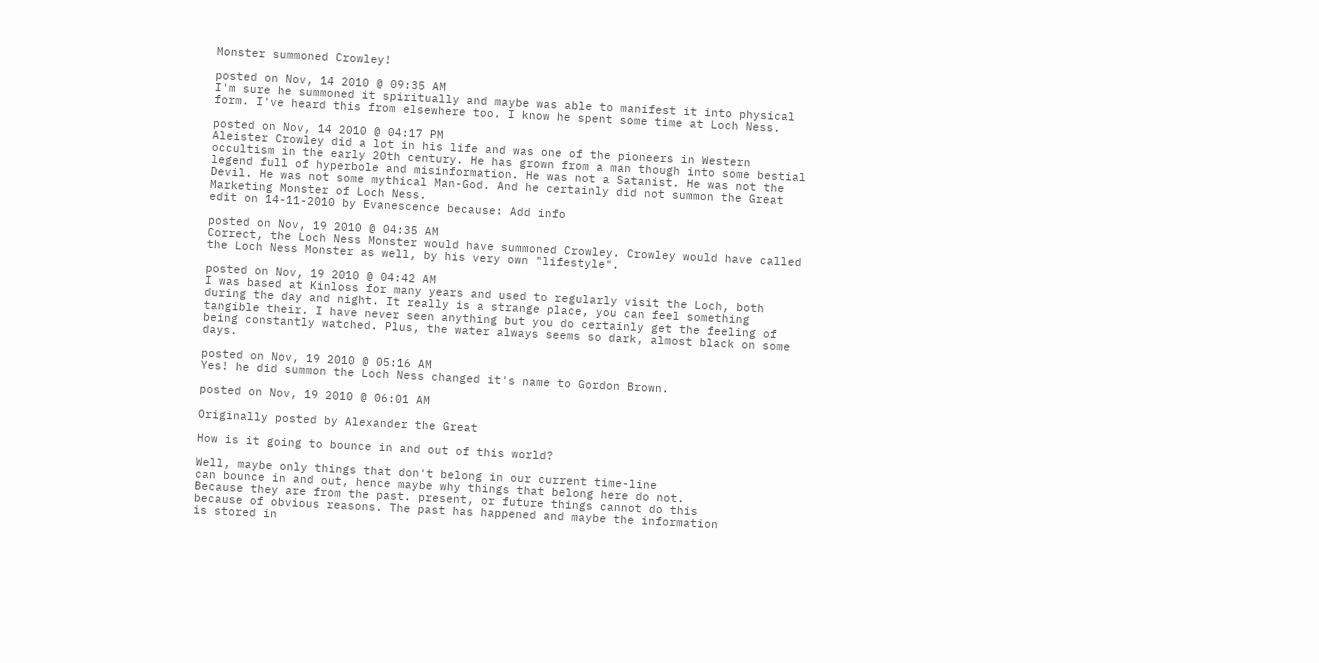Monster summoned Crowley!

posted on Nov, 14 2010 @ 09:35 AM
I'm sure he summoned it spiritually and maybe was able to manifest it into physical form. I've heard this from elsewhere too. I know he spent some time at Loch Ness.

posted on Nov, 14 2010 @ 04:17 PM
Aleister Crowley did a lot in his life and was one of the pioneers in Western occultism in the early 20th century. He has grown from a man though into some bestial legend full of hyperbole and misinformation. He was not a Satanist. He was not the Devil. He was not some mythical Man-God. And he certainly did not summon the Great Marketing Monster of Loch Ness.
edit on 14-11-2010 by Evanescence because: Add info

posted on Nov, 19 2010 @ 04:35 AM
Correct, the Loch Ness Monster would have summoned Crowley. Crowley would have called the Loch Ness Monster as well, by his very own "lifestyle".

posted on Nov, 19 2010 @ 04:42 AM
I was based at Kinloss for many years and used to regularly visit the Loch, both during the day and night. It really is a strange place, you can feel something tangible their. I have never seen anything but you do certainly get the feeling of being constantly watched. Plus, the water always seems so dark, almost black on some days.

posted on Nov, 19 2010 @ 05:16 AM
Yes! he did summon the Loch Ness changed it's name to Gordon Brown.

posted on Nov, 19 2010 @ 06:01 AM

Originally posted by Alexander the Great

How is it going to bounce in and out of this world?

Well, maybe only things that don't belong in our current time-line
can bounce in and out, hence maybe why things that belong here do not.
Because they are from the past. present, or future things cannot do this
because of obvious reasons. The past has happened and maybe the information
is stored in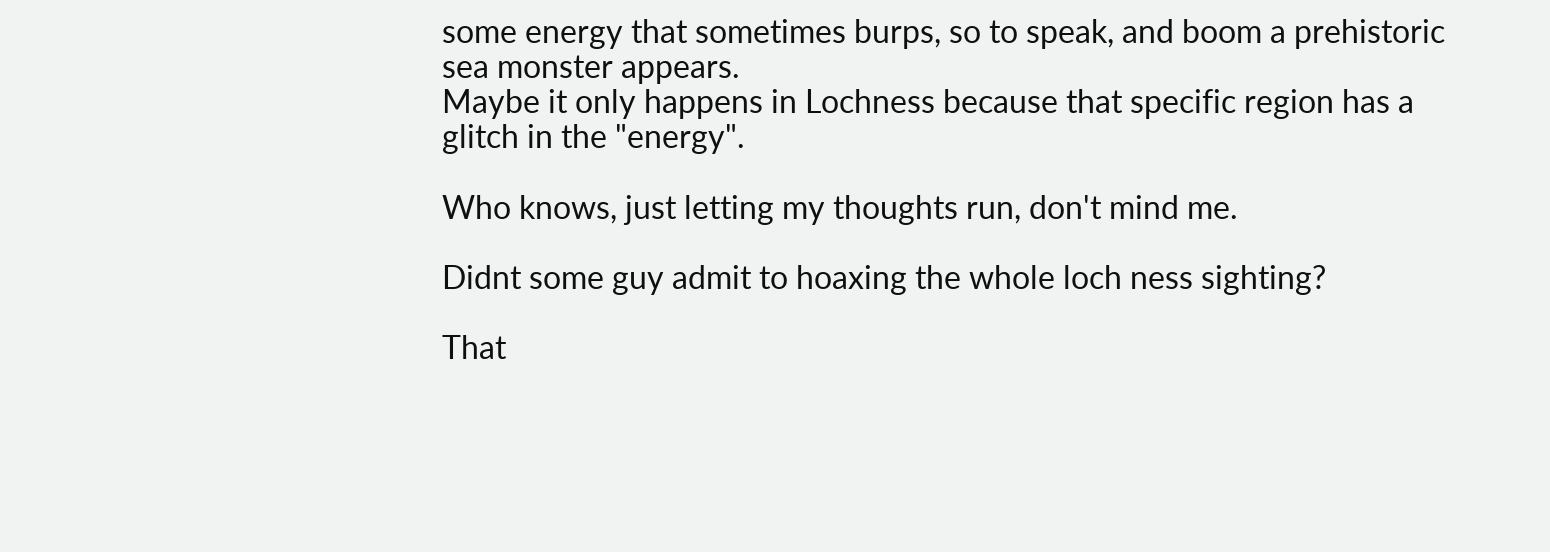some energy that sometimes burps, so to speak, and boom a prehistoric sea monster appears.
Maybe it only happens in Lochness because that specific region has a glitch in the "energy".

Who knows, just letting my thoughts run, don't mind me.

Didnt some guy admit to hoaxing the whole loch ness sighting?

That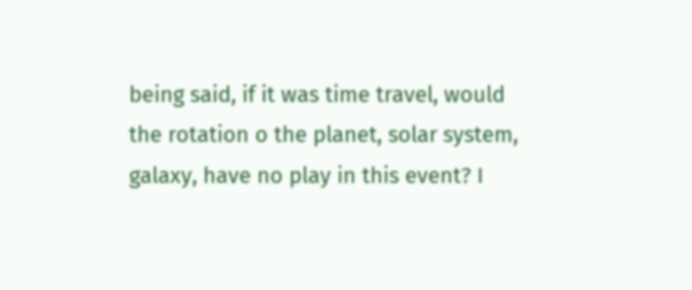being said, if it was time travel, would the rotation o the planet, solar system, galaxy, have no play in this event? I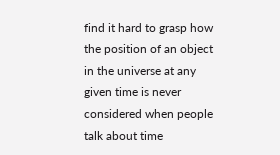find it hard to grasp how the position of an object in the universe at any given time is never considered when people talk about time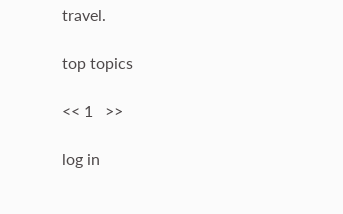travel.

top topics

<< 1   >>

log in